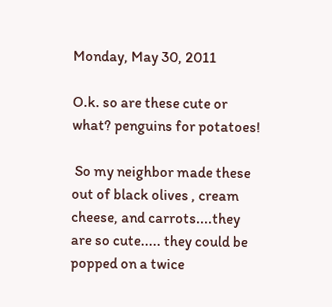Monday, May 30, 2011

O.k. so are these cute or what? penguins for potatoes!

 So my neighbor made these out of black olives , cream cheese, and carrots....they are so cute..... they could be popped on a twice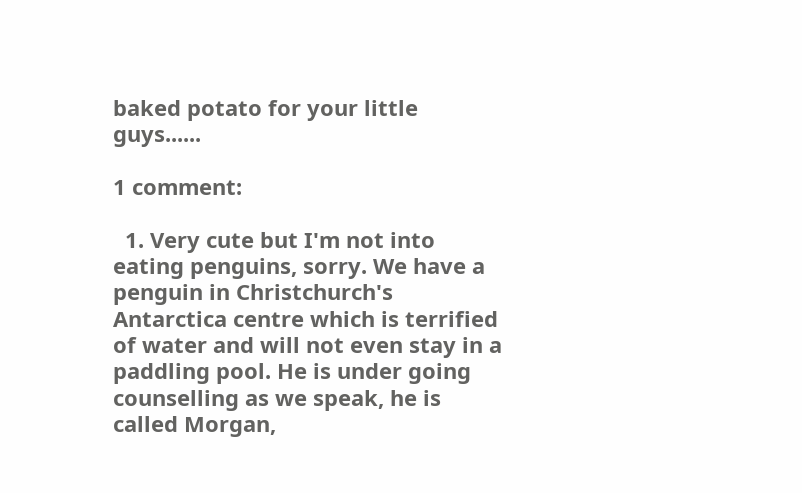baked potato for your little guys......

1 comment:

  1. Very cute but I'm not into eating penguins, sorry. We have a penguin in Christchurch's Antarctica centre which is terrified of water and will not even stay in a paddling pool. He is under going counselling as we speak, he is called Morgan,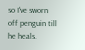so I've sworn off penguin till he heals.